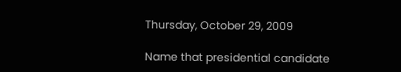Thursday, October 29, 2009

Name that presidential candidate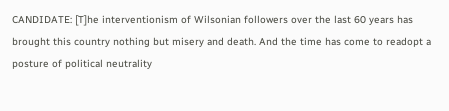CANDIDATE: [T]he interventionism of Wilsonian followers over the last 60 years has brought this country nothing but misery and death. And the time has come to readopt a posture of political neutrality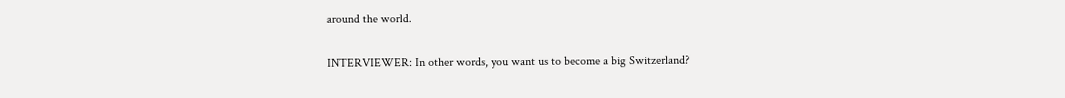around the world.

INTERVIEWER: In other words, you want us to become a big Switzerland?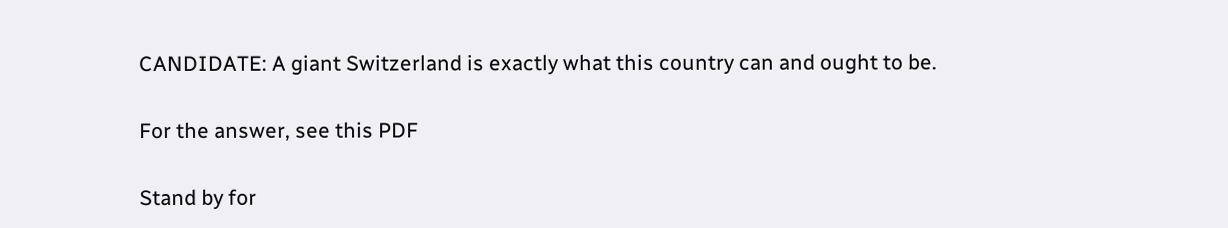CANDIDATE: A giant Switzerland is exactly what this country can and ought to be.

For the answer, see this PDF

Stand by for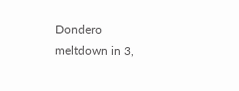Dondero meltdown in 3,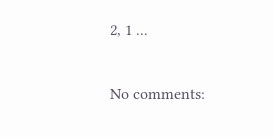2, 1 ...

No comments: